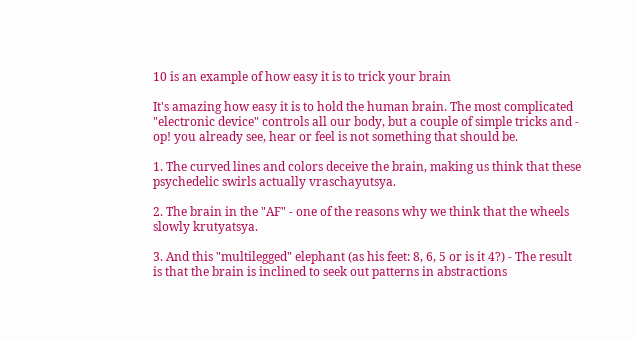10 is an example of how easy it is to trick your brain

It's amazing how easy it is to hold the human brain. The most complicated "electronic device" controls all our body, but a couple of simple tricks and - op! you already see, hear or feel is not something that should be.

1. The curved lines and colors deceive the brain, making us think that these psychedelic swirls actually vraschayutsya.

2. The brain in the "AF" - one of the reasons why we think that the wheels slowly krutyatsya.

3. And this "multilegged" elephant (as his feet: 8, 6, 5 or is it 4?) - The result is that the brain is inclined to seek out patterns in abstractions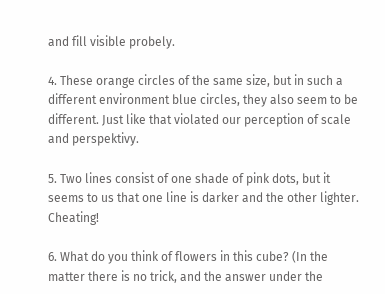and fill visible probely.

4. These orange circles of the same size, but in such a different environment blue circles, they also seem to be different. Just like that violated our perception of scale and perspektivy.

5. Two lines consist of one shade of pink dots, but it seems to us that one line is darker and the other lighter. Cheating!

6. What do you think of flowers in this cube? (In the matter there is no trick, and the answer under the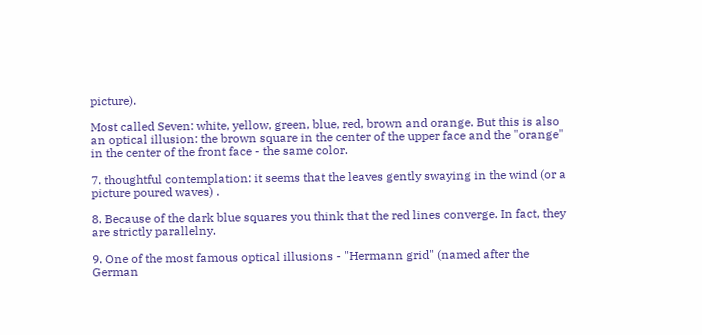picture).

Most called Seven: white, yellow, green, blue, red, brown and orange. But this is also an optical illusion: the brown square in the center of the upper face and the "orange" in the center of the front face - the same color.

7. thoughtful contemplation: it seems that the leaves gently swaying in the wind (or a picture poured waves) .

8. Because of the dark blue squares you think that the red lines converge. In fact, they are strictly parallelny.

9. One of the most famous optical illusions - "Hermann grid" (named after the German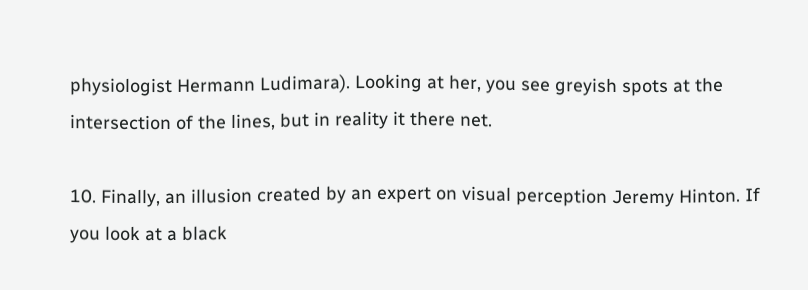physiologist Hermann Ludimara). Looking at her, you see greyish spots at the intersection of the lines, but in reality it there net.

10. Finally, an illusion created by an expert on visual perception Jeremy Hinton. If you look at a black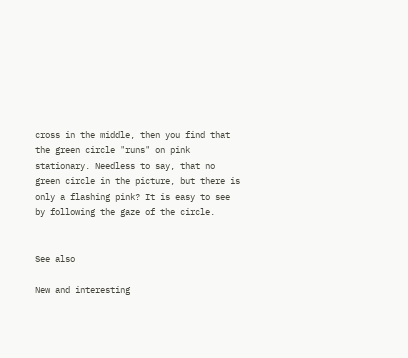cross in the middle, then you find that the green circle "runs" on pink stationary. Needless to say, that no green circle in the picture, but there is only a flashing pink? It is easy to see by following the gaze of the circle.


See also

New and interesting